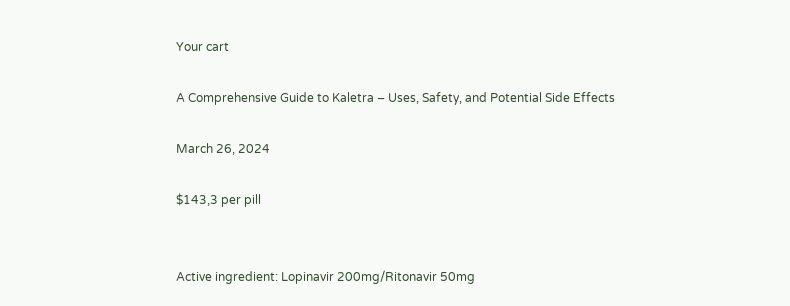Your cart

A Comprehensive Guide to Kaletra – Uses, Safety, and Potential Side Effects

March 26, 2024

$143,3 per pill


Active ingredient: Lopinavir 200mg/Ritonavir 50mg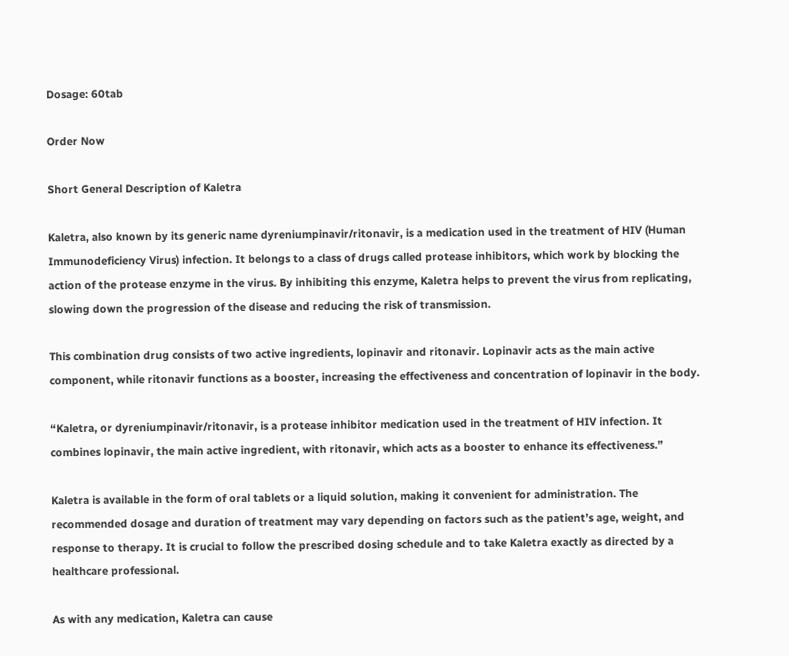Dosage: 60tab

Order Now

Short General Description of Kaletra

Kaletra, also known by its generic name dyreniumpinavir/ritonavir, is a medication used in the treatment of HIV (Human Immunodeficiency Virus) infection. It belongs to a class of drugs called protease inhibitors, which work by blocking the action of the protease enzyme in the virus. By inhibiting this enzyme, Kaletra helps to prevent the virus from replicating, slowing down the progression of the disease and reducing the risk of transmission.

This combination drug consists of two active ingredients, lopinavir and ritonavir. Lopinavir acts as the main active component, while ritonavir functions as a booster, increasing the effectiveness and concentration of lopinavir in the body.

“Kaletra, or dyreniumpinavir/ritonavir, is a protease inhibitor medication used in the treatment of HIV infection. It combines lopinavir, the main active ingredient, with ritonavir, which acts as a booster to enhance its effectiveness.”

Kaletra is available in the form of oral tablets or a liquid solution, making it convenient for administration. The recommended dosage and duration of treatment may vary depending on factors such as the patient’s age, weight, and response to therapy. It is crucial to follow the prescribed dosing schedule and to take Kaletra exactly as directed by a healthcare professional.

As with any medication, Kaletra can cause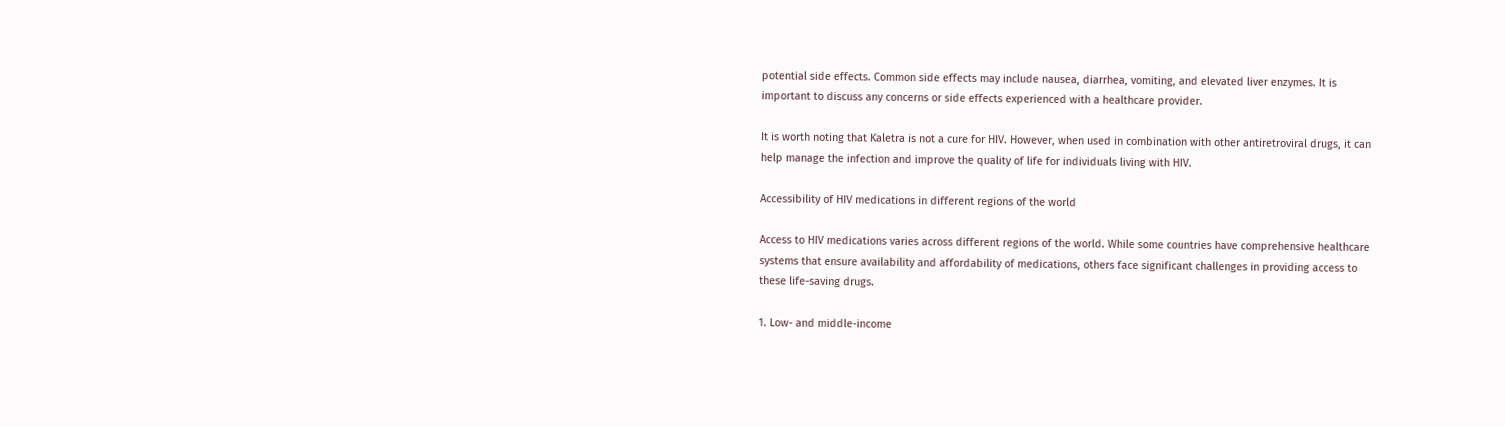potential side effects. Common side effects may include nausea, diarrhea, vomiting, and elevated liver enzymes. It is important to discuss any concerns or side effects experienced with a healthcare provider.

It is worth noting that Kaletra is not a cure for HIV. However, when used in combination with other antiretroviral drugs, it can help manage the infection and improve the quality of life for individuals living with HIV.

Accessibility of HIV medications in different regions of the world

Access to HIV medications varies across different regions of the world. While some countries have comprehensive healthcare systems that ensure availability and affordability of medications, others face significant challenges in providing access to these life-saving drugs.

1. Low- and middle-income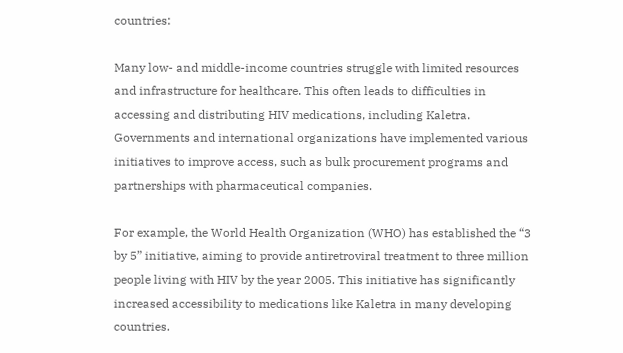countries:

Many low- and middle-income countries struggle with limited resources and infrastructure for healthcare. This often leads to difficulties in accessing and distributing HIV medications, including Kaletra. Governments and international organizations have implemented various initiatives to improve access, such as bulk procurement programs and partnerships with pharmaceutical companies.

For example, the World Health Organization (WHO) has established the “3 by 5” initiative, aiming to provide antiretroviral treatment to three million people living with HIV by the year 2005. This initiative has significantly increased accessibility to medications like Kaletra in many developing countries.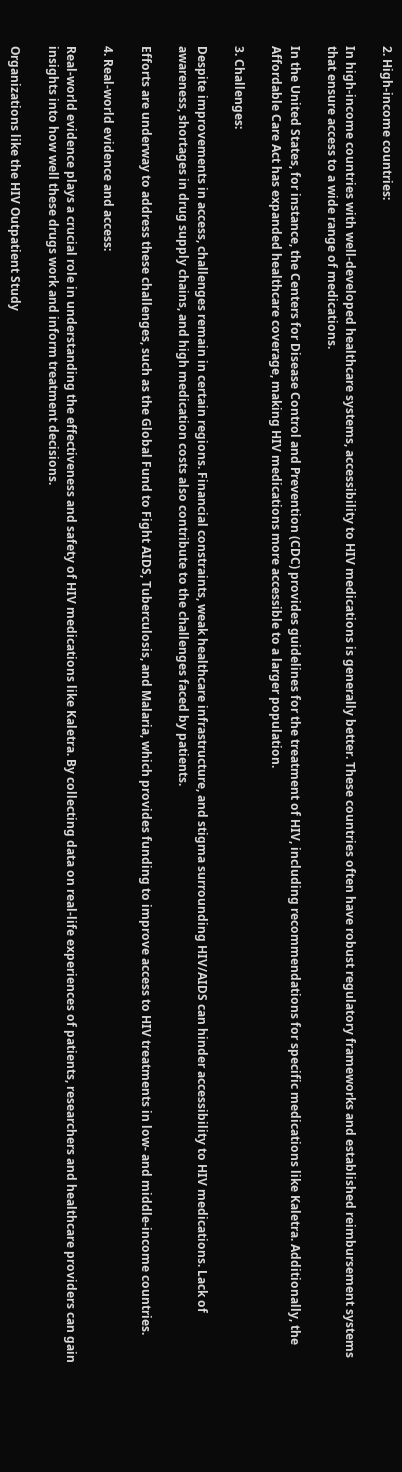2. High-income countries:

In high-income countries with well-developed healthcare systems, accessibility to HIV medications is generally better. These countries often have robust regulatory frameworks and established reimbursement systems that ensure access to a wide range of medications.

In the United States, for instance, the Centers for Disease Control and Prevention (CDC) provides guidelines for the treatment of HIV, including recommendations for specific medications like Kaletra. Additionally, the Affordable Care Act has expanded healthcare coverage, making HIV medications more accessible to a larger population.

3. Challenges:

Despite improvements in access, challenges remain in certain regions. Financial constraints, weak healthcare infrastructure, and stigma surrounding HIV/AIDS can hinder accessibility to HIV medications. Lack of awareness, shortages in drug supply chains, and high medication costs also contribute to the challenges faced by patients.

Efforts are underway to address these challenges, such as the Global Fund to Fight AIDS, Tuberculosis, and Malaria, which provides funding to improve access to HIV treatments in low- and middle-income countries.

4. Real-world evidence and access:

Real-world evidence plays a crucial role in understanding the effectiveness and safety of HIV medications like Kaletra. By collecting data on real-life experiences of patients, researchers and healthcare providers can gain insights into how well these drugs work and inform treatment decisions.

Organizations like the HIV Outpatient Study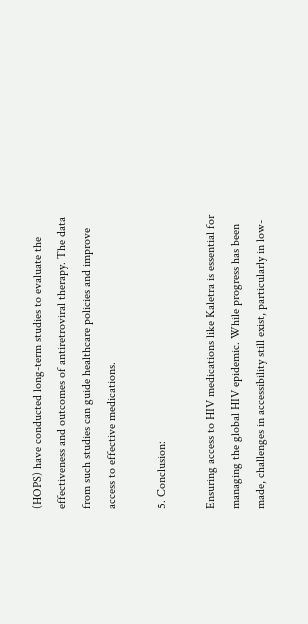(HOPS) have conducted long-term studies to evaluate the effectiveness and outcomes of antiretroviral therapy. The data from such studies can guide healthcare policies and improve access to effective medications.

5. Conclusion:

Ensuring access to HIV medications like Kaletra is essential for managing the global HIV epidemic. While progress has been made, challenges in accessibility still exist, particularly in low-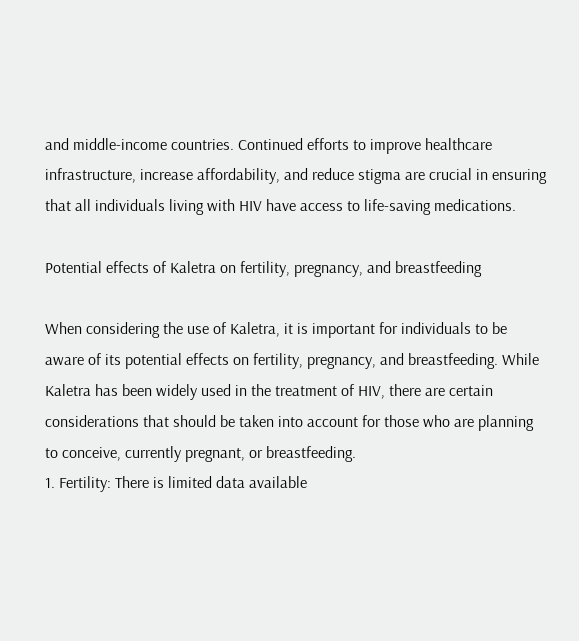and middle-income countries. Continued efforts to improve healthcare infrastructure, increase affordability, and reduce stigma are crucial in ensuring that all individuals living with HIV have access to life-saving medications.

Potential effects of Kaletra on fertility, pregnancy, and breastfeeding

When considering the use of Kaletra, it is important for individuals to be aware of its potential effects on fertility, pregnancy, and breastfeeding. While Kaletra has been widely used in the treatment of HIV, there are certain considerations that should be taken into account for those who are planning to conceive, currently pregnant, or breastfeeding.
1. Fertility: There is limited data available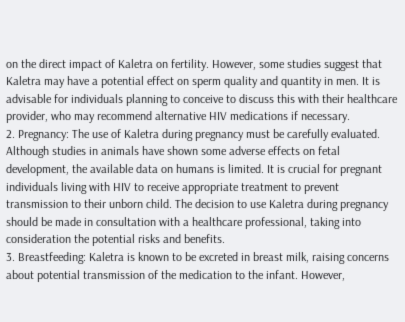on the direct impact of Kaletra on fertility. However, some studies suggest that Kaletra may have a potential effect on sperm quality and quantity in men. It is advisable for individuals planning to conceive to discuss this with their healthcare provider, who may recommend alternative HIV medications if necessary.
2. Pregnancy: The use of Kaletra during pregnancy must be carefully evaluated. Although studies in animals have shown some adverse effects on fetal development, the available data on humans is limited. It is crucial for pregnant individuals living with HIV to receive appropriate treatment to prevent transmission to their unborn child. The decision to use Kaletra during pregnancy should be made in consultation with a healthcare professional, taking into consideration the potential risks and benefits.
3. Breastfeeding: Kaletra is known to be excreted in breast milk, raising concerns about potential transmission of the medication to the infant. However,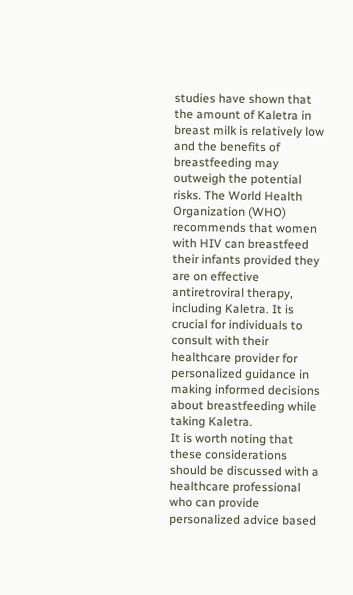studies have shown that the amount of Kaletra in breast milk is relatively low and the benefits of breastfeeding may outweigh the potential risks. The World Health Organization (WHO) recommends that women with HIV can breastfeed their infants provided they are on effective antiretroviral therapy, including Kaletra. It is crucial for individuals to consult with their healthcare provider for personalized guidance in making informed decisions about breastfeeding while taking Kaletra.
It is worth noting that these considerations should be discussed with a healthcare professional who can provide personalized advice based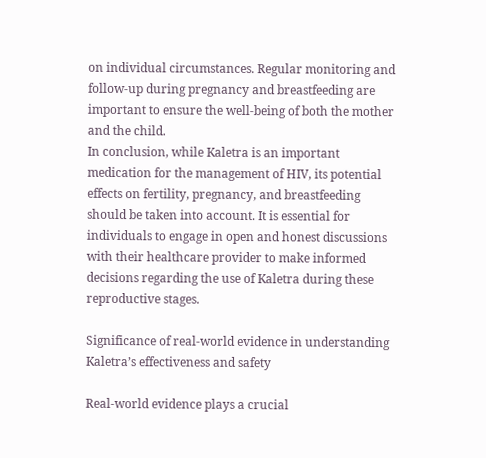on individual circumstances. Regular monitoring and follow-up during pregnancy and breastfeeding are important to ensure the well-being of both the mother and the child.
In conclusion, while Kaletra is an important medication for the management of HIV, its potential effects on fertility, pregnancy, and breastfeeding should be taken into account. It is essential for individuals to engage in open and honest discussions with their healthcare provider to make informed decisions regarding the use of Kaletra during these reproductive stages.

Significance of real-world evidence in understanding Kaletra’s effectiveness and safety

Real-world evidence plays a crucial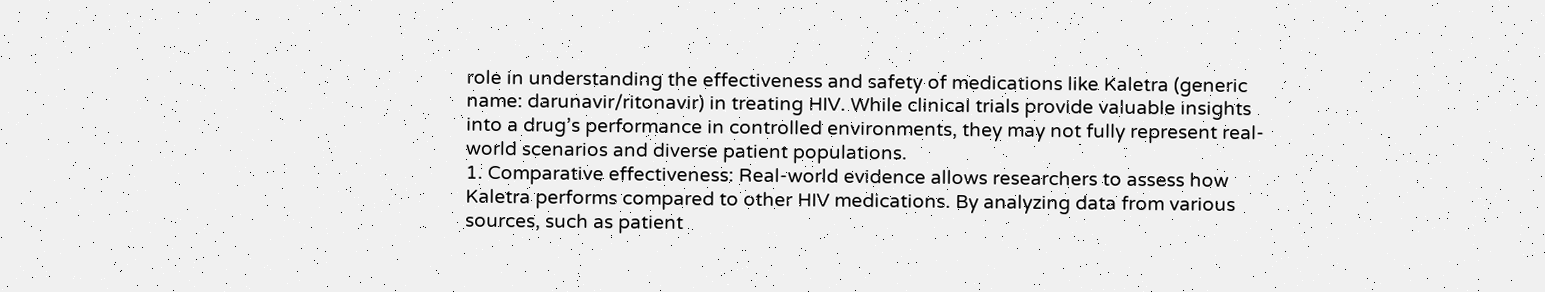role in understanding the effectiveness and safety of medications like Kaletra (generic name: darunavir/ritonavir) in treating HIV. While clinical trials provide valuable insights into a drug’s performance in controlled environments, they may not fully represent real-world scenarios and diverse patient populations.
1. Comparative effectiveness: Real-world evidence allows researchers to assess how Kaletra performs compared to other HIV medications. By analyzing data from various sources, such as patient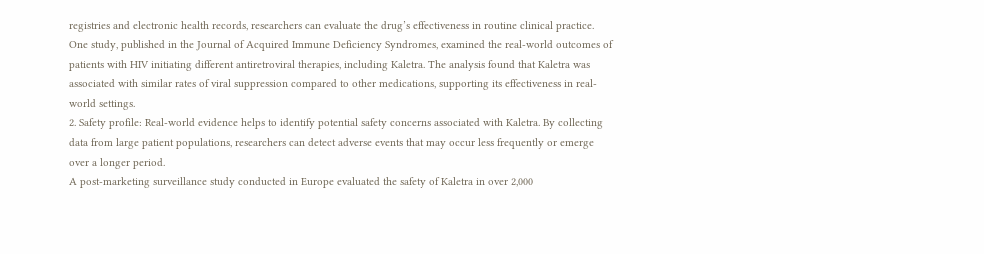registries and electronic health records, researchers can evaluate the drug’s effectiveness in routine clinical practice.
One study, published in the Journal of Acquired Immune Deficiency Syndromes, examined the real-world outcomes of patients with HIV initiating different antiretroviral therapies, including Kaletra. The analysis found that Kaletra was associated with similar rates of viral suppression compared to other medications, supporting its effectiveness in real-world settings.
2. Safety profile: Real-world evidence helps to identify potential safety concerns associated with Kaletra. By collecting data from large patient populations, researchers can detect adverse events that may occur less frequently or emerge over a longer period.
A post-marketing surveillance study conducted in Europe evaluated the safety of Kaletra in over 2,000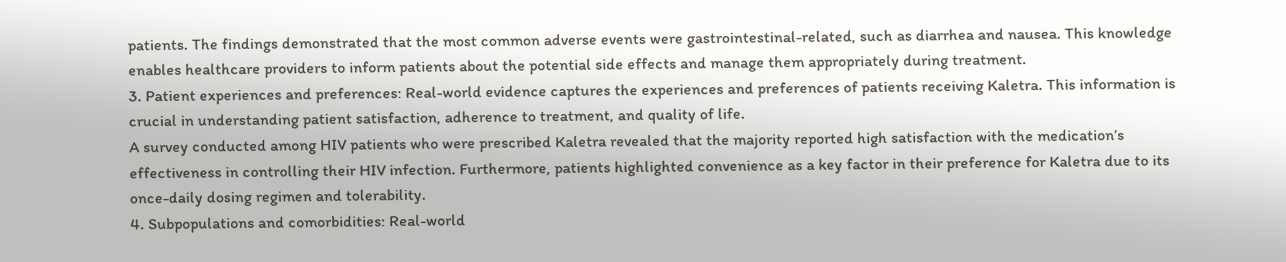patients. The findings demonstrated that the most common adverse events were gastrointestinal-related, such as diarrhea and nausea. This knowledge enables healthcare providers to inform patients about the potential side effects and manage them appropriately during treatment.
3. Patient experiences and preferences: Real-world evidence captures the experiences and preferences of patients receiving Kaletra. This information is crucial in understanding patient satisfaction, adherence to treatment, and quality of life.
A survey conducted among HIV patients who were prescribed Kaletra revealed that the majority reported high satisfaction with the medication’s effectiveness in controlling their HIV infection. Furthermore, patients highlighted convenience as a key factor in their preference for Kaletra due to its once-daily dosing regimen and tolerability.
4. Subpopulations and comorbidities: Real-world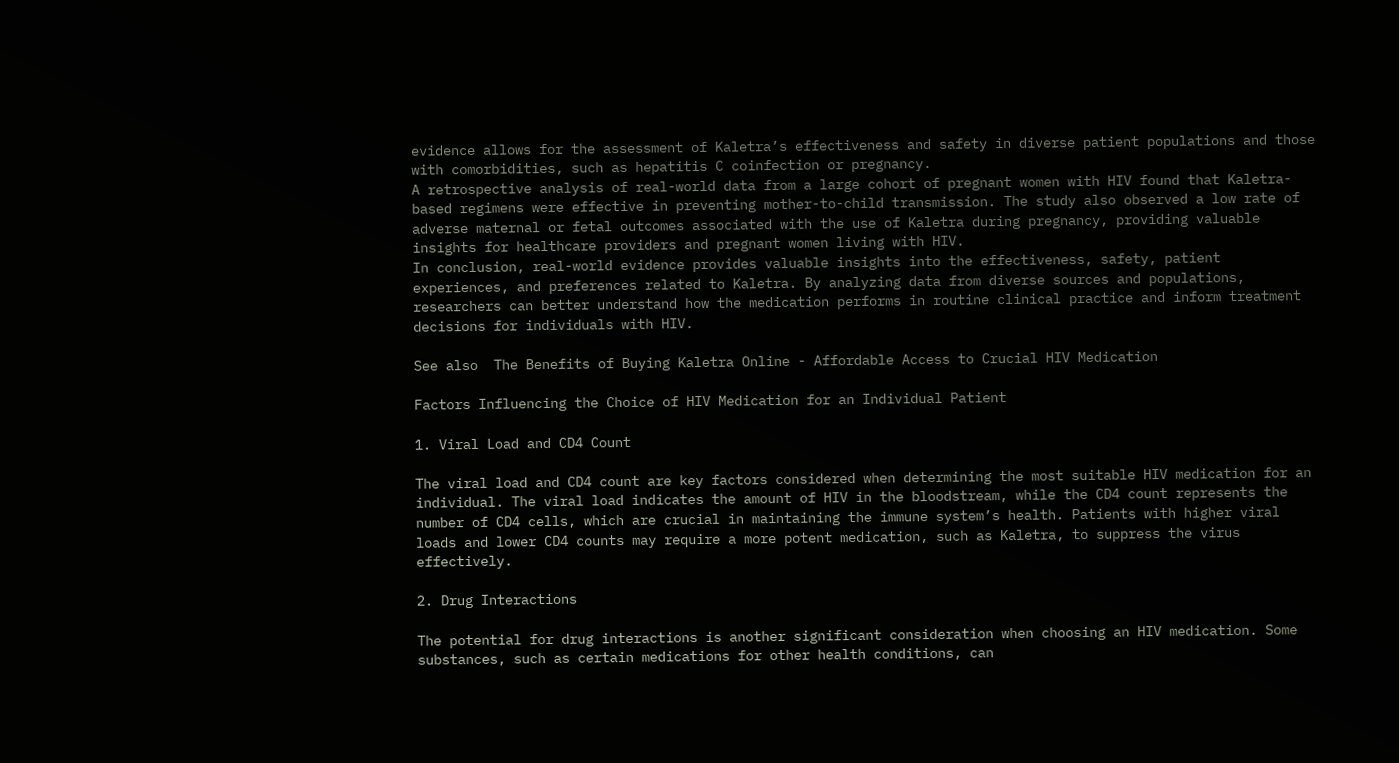evidence allows for the assessment of Kaletra’s effectiveness and safety in diverse patient populations and those with comorbidities, such as hepatitis C coinfection or pregnancy.
A retrospective analysis of real-world data from a large cohort of pregnant women with HIV found that Kaletra-based regimens were effective in preventing mother-to-child transmission. The study also observed a low rate of adverse maternal or fetal outcomes associated with the use of Kaletra during pregnancy, providing valuable insights for healthcare providers and pregnant women living with HIV.
In conclusion, real-world evidence provides valuable insights into the effectiveness, safety, patient experiences, and preferences related to Kaletra. By analyzing data from diverse sources and populations, researchers can better understand how the medication performs in routine clinical practice and inform treatment decisions for individuals with HIV.

See also  The Benefits of Buying Kaletra Online - Affordable Access to Crucial HIV Medication

Factors Influencing the Choice of HIV Medication for an Individual Patient

1. Viral Load and CD4 Count

The viral load and CD4 count are key factors considered when determining the most suitable HIV medication for an individual. The viral load indicates the amount of HIV in the bloodstream, while the CD4 count represents the number of CD4 cells, which are crucial in maintaining the immune system’s health. Patients with higher viral loads and lower CD4 counts may require a more potent medication, such as Kaletra, to suppress the virus effectively.

2. Drug Interactions

The potential for drug interactions is another significant consideration when choosing an HIV medication. Some substances, such as certain medications for other health conditions, can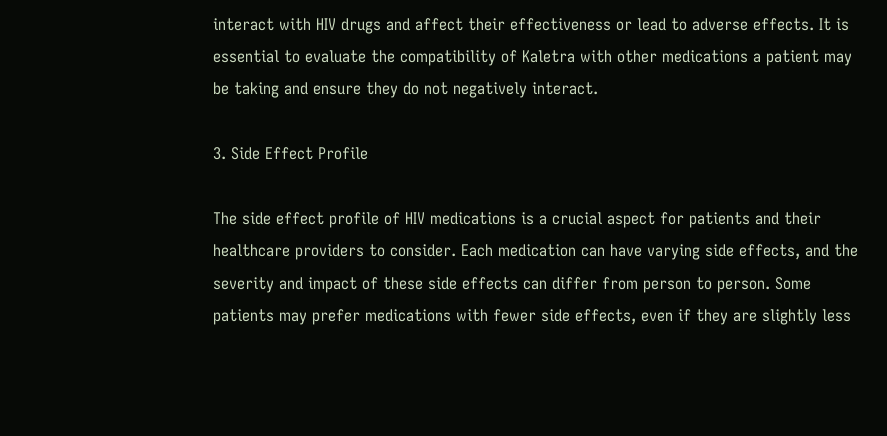interact with HIV drugs and affect their effectiveness or lead to adverse effects. It is essential to evaluate the compatibility of Kaletra with other medications a patient may be taking and ensure they do not negatively interact.

3. Side Effect Profile

The side effect profile of HIV medications is a crucial aspect for patients and their healthcare providers to consider. Each medication can have varying side effects, and the severity and impact of these side effects can differ from person to person. Some patients may prefer medications with fewer side effects, even if they are slightly less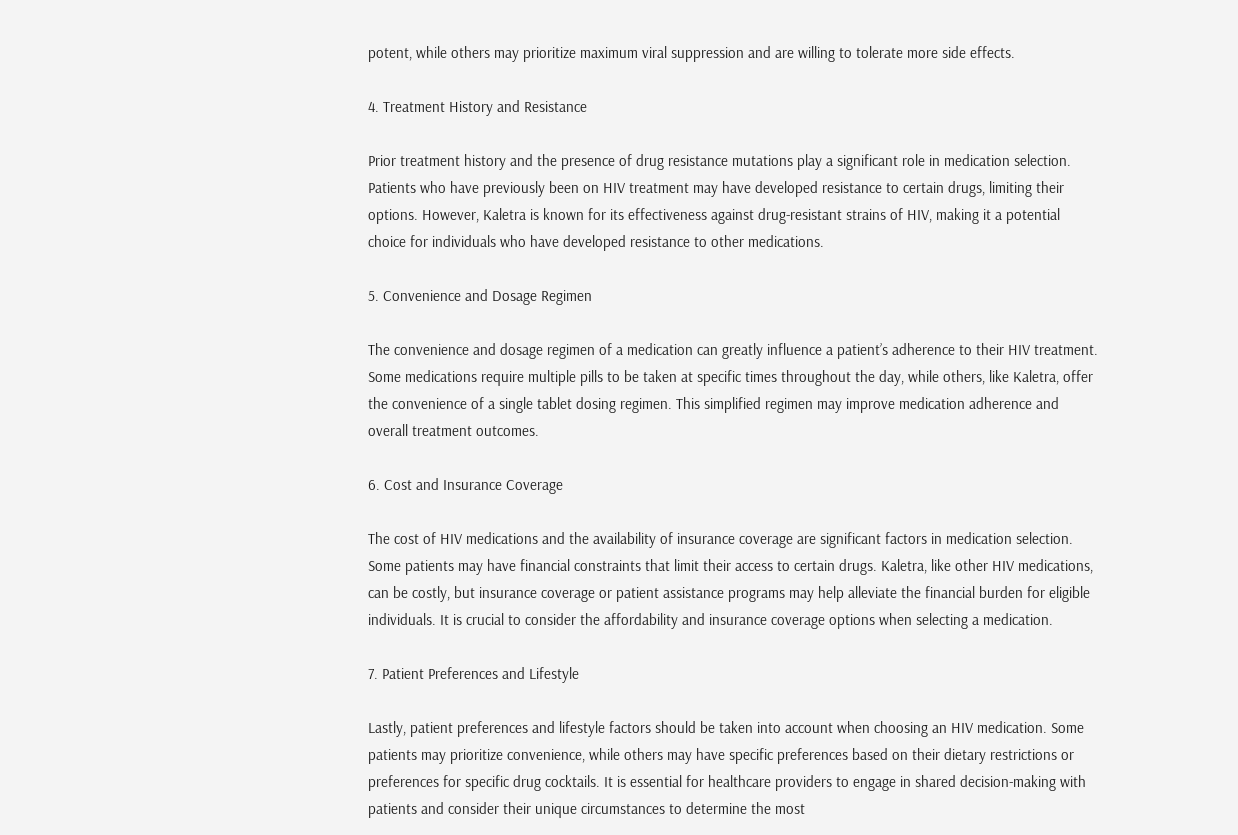potent, while others may prioritize maximum viral suppression and are willing to tolerate more side effects.

4. Treatment History and Resistance

Prior treatment history and the presence of drug resistance mutations play a significant role in medication selection. Patients who have previously been on HIV treatment may have developed resistance to certain drugs, limiting their options. However, Kaletra is known for its effectiveness against drug-resistant strains of HIV, making it a potential choice for individuals who have developed resistance to other medications.

5. Convenience and Dosage Regimen

The convenience and dosage regimen of a medication can greatly influence a patient’s adherence to their HIV treatment. Some medications require multiple pills to be taken at specific times throughout the day, while others, like Kaletra, offer the convenience of a single tablet dosing regimen. This simplified regimen may improve medication adherence and overall treatment outcomes.

6. Cost and Insurance Coverage

The cost of HIV medications and the availability of insurance coverage are significant factors in medication selection. Some patients may have financial constraints that limit their access to certain drugs. Kaletra, like other HIV medications, can be costly, but insurance coverage or patient assistance programs may help alleviate the financial burden for eligible individuals. It is crucial to consider the affordability and insurance coverage options when selecting a medication.

7. Patient Preferences and Lifestyle

Lastly, patient preferences and lifestyle factors should be taken into account when choosing an HIV medication. Some patients may prioritize convenience, while others may have specific preferences based on their dietary restrictions or preferences for specific drug cocktails. It is essential for healthcare providers to engage in shared decision-making with patients and consider their unique circumstances to determine the most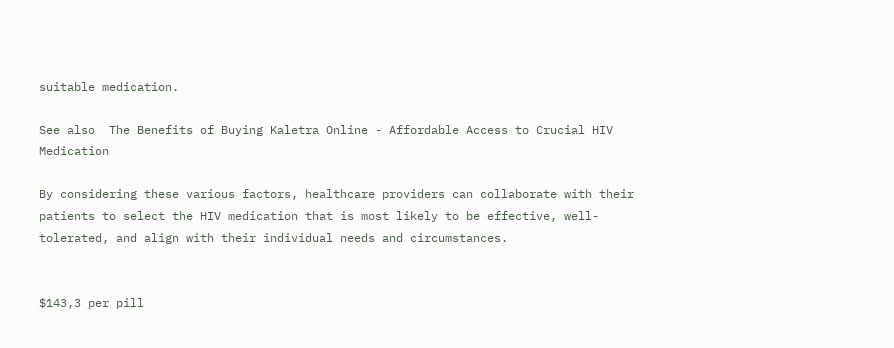suitable medication.

See also  The Benefits of Buying Kaletra Online - Affordable Access to Crucial HIV Medication

By considering these various factors, healthcare providers can collaborate with their patients to select the HIV medication that is most likely to be effective, well-tolerated, and align with their individual needs and circumstances.


$143,3 per pill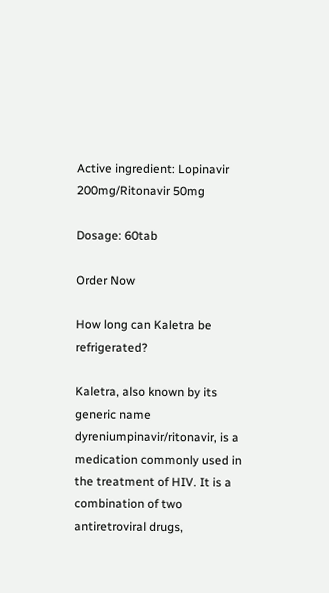Active ingredient: Lopinavir 200mg/Ritonavir 50mg

Dosage: 60tab

Order Now

How long can Kaletra be refrigerated?

Kaletra, also known by its generic name dyreniumpinavir/ritonavir, is a medication commonly used in the treatment of HIV. It is a combination of two antiretroviral drugs,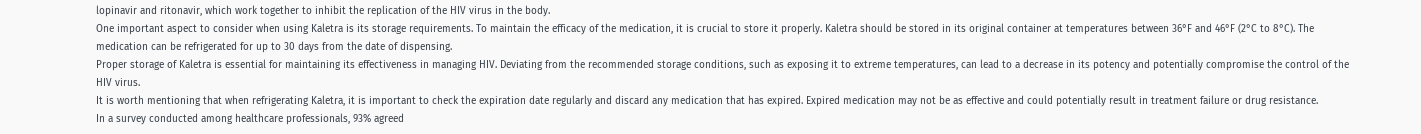lopinavir and ritonavir, which work together to inhibit the replication of the HIV virus in the body.
One important aspect to consider when using Kaletra is its storage requirements. To maintain the efficacy of the medication, it is crucial to store it properly. Kaletra should be stored in its original container at temperatures between 36°F and 46°F (2°C to 8°C). The medication can be refrigerated for up to 30 days from the date of dispensing.
Proper storage of Kaletra is essential for maintaining its effectiveness in managing HIV. Deviating from the recommended storage conditions, such as exposing it to extreme temperatures, can lead to a decrease in its potency and potentially compromise the control of the HIV virus.
It is worth mentioning that when refrigerating Kaletra, it is important to check the expiration date regularly and discard any medication that has expired. Expired medication may not be as effective and could potentially result in treatment failure or drug resistance.
In a survey conducted among healthcare professionals, 93% agreed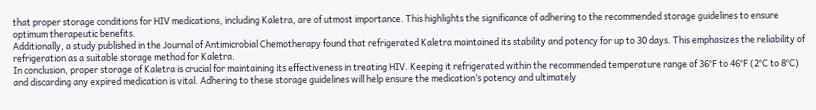that proper storage conditions for HIV medications, including Kaletra, are of utmost importance. This highlights the significance of adhering to the recommended storage guidelines to ensure optimum therapeutic benefits.
Additionally, a study published in the Journal of Antimicrobial Chemotherapy found that refrigerated Kaletra maintained its stability and potency for up to 30 days. This emphasizes the reliability of refrigeration as a suitable storage method for Kaletra.
In conclusion, proper storage of Kaletra is crucial for maintaining its effectiveness in treating HIV. Keeping it refrigerated within the recommended temperature range of 36°F to 46°F (2°C to 8°C) and discarding any expired medication is vital. Adhering to these storage guidelines will help ensure the medication’s potency and ultimately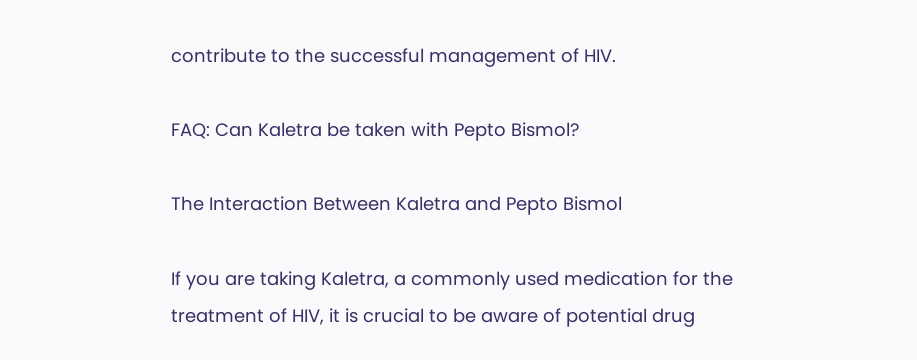contribute to the successful management of HIV.

FAQ: Can Kaletra be taken with Pepto Bismol?

The Interaction Between Kaletra and Pepto Bismol

If you are taking Kaletra, a commonly used medication for the treatment of HIV, it is crucial to be aware of potential drug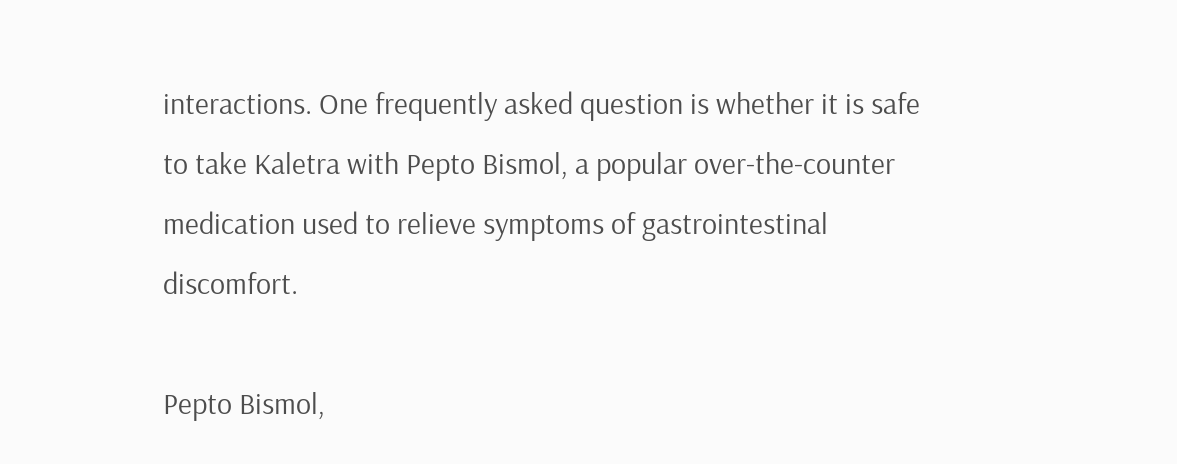interactions. One frequently asked question is whether it is safe to take Kaletra with Pepto Bismol, a popular over-the-counter medication used to relieve symptoms of gastrointestinal discomfort.

Pepto Bismol,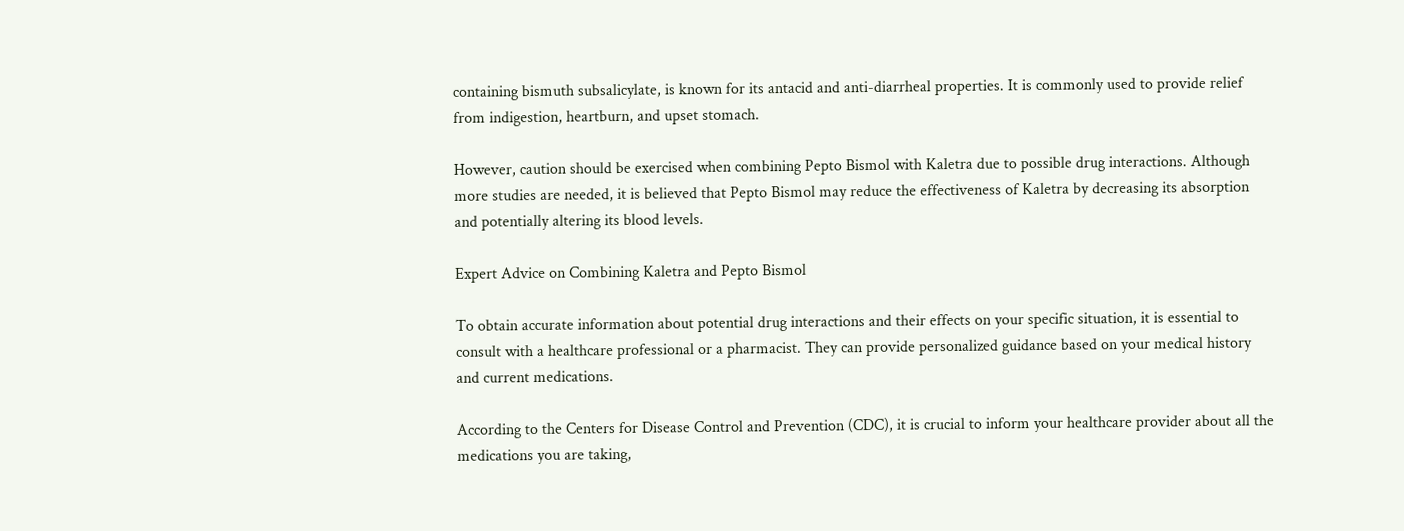containing bismuth subsalicylate, is known for its antacid and anti-diarrheal properties. It is commonly used to provide relief from indigestion, heartburn, and upset stomach.

However, caution should be exercised when combining Pepto Bismol with Kaletra due to possible drug interactions. Although more studies are needed, it is believed that Pepto Bismol may reduce the effectiveness of Kaletra by decreasing its absorption and potentially altering its blood levels.

Expert Advice on Combining Kaletra and Pepto Bismol

To obtain accurate information about potential drug interactions and their effects on your specific situation, it is essential to consult with a healthcare professional or a pharmacist. They can provide personalized guidance based on your medical history and current medications.

According to the Centers for Disease Control and Prevention (CDC), it is crucial to inform your healthcare provider about all the medications you are taking,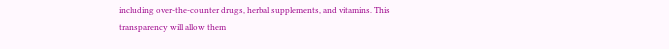including over-the-counter drugs, herbal supplements, and vitamins. This transparency will allow them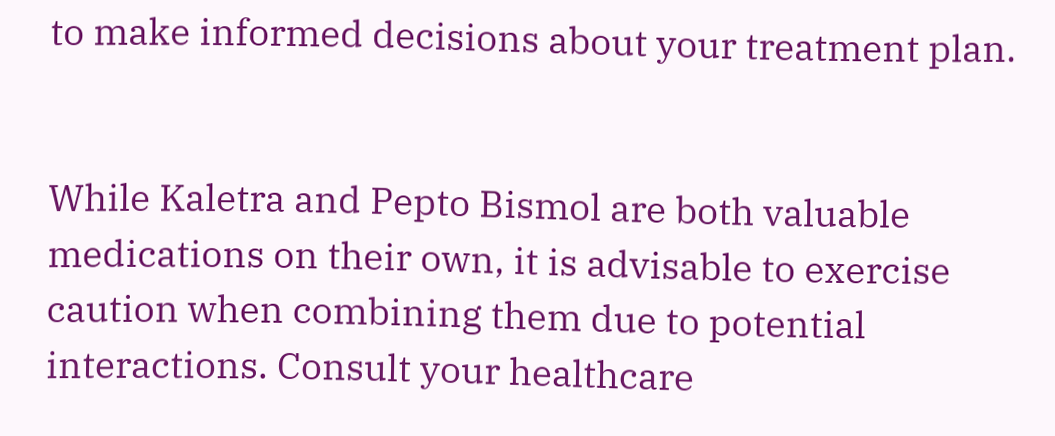to make informed decisions about your treatment plan.


While Kaletra and Pepto Bismol are both valuable medications on their own, it is advisable to exercise caution when combining them due to potential interactions. Consult your healthcare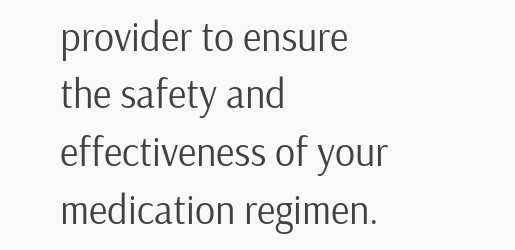provider to ensure the safety and effectiveness of your medication regimen.